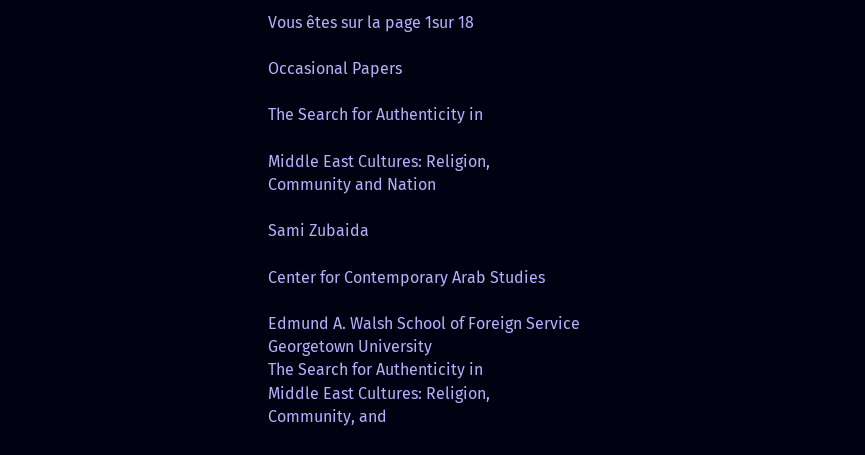Vous êtes sur la page 1sur 18

Occasional Papers

The Search for Authenticity in

Middle East Cultures: Religion,
Community and Nation

Sami Zubaida

Center for Contemporary Arab Studies

Edmund A. Walsh School of Foreign Service
Georgetown University
The Search for Authenticity in
Middle East Cultures: Religion,
Community, and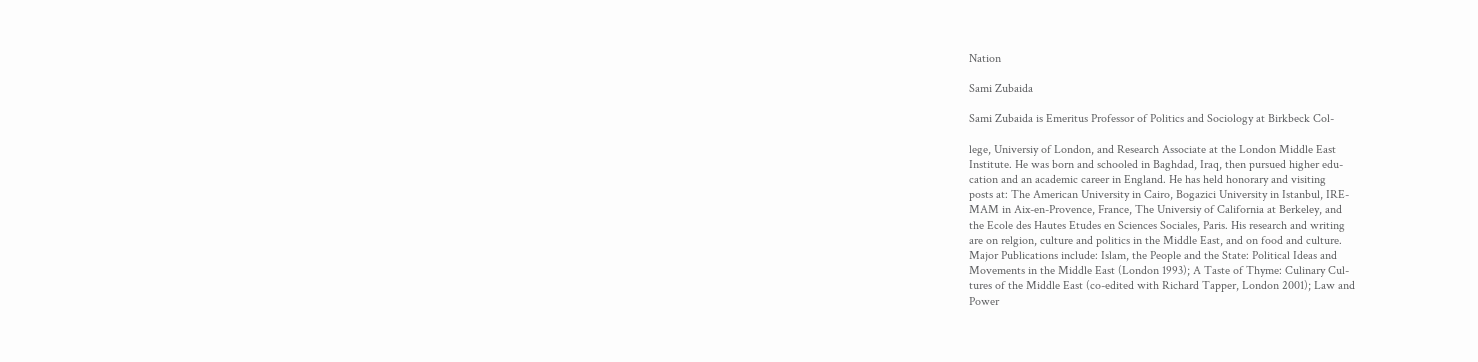Nation

Sami Zubaida

Sami Zubaida is Emeritus Professor of Politics and Sociology at Birkbeck Col-

lege, Universiy of London, and Research Associate at the London Middle East
Institute. He was born and schooled in Baghdad, Iraq, then pursued higher edu-
cation and an academic career in England. He has held honorary and visiting
posts at: The American University in Cairo, Bogazici University in Istanbul, IRE-
MAM in Aix-en-Provence, France, The Universiy of California at Berkeley, and
the Ecole des Hautes Etudes en Sciences Sociales, Paris. His research and writing
are on relgion, culture and politics in the Middle East, and on food and culture.
Major Publications include: Islam, the People and the State: Political Ideas and
Movements in the Middle East (London 1993); A Taste of Thyme: Culinary Cul-
tures of the Middle East (co-edited with Richard Tapper, London 2001); Law and
Power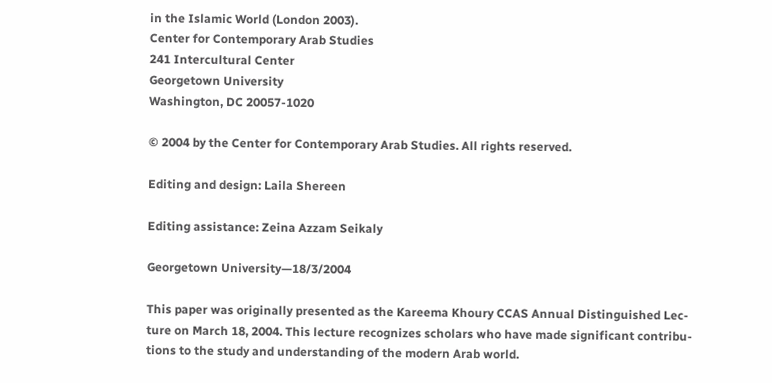in the Islamic World (London 2003).
Center for Contemporary Arab Studies
241 Intercultural Center
Georgetown University
Washington, DC 20057-1020

© 2004 by the Center for Contemporary Arab Studies. All rights reserved.

Editing and design: Laila Shereen

Editing assistance: Zeina Azzam Seikaly

Georgetown University—18/3/2004

This paper was originally presented as the Kareema Khoury CCAS Annual Distinguished Lec-
ture on March 18, 2004. This lecture recognizes scholars who have made significant contribu-
tions to the study and understanding of the modern Arab world.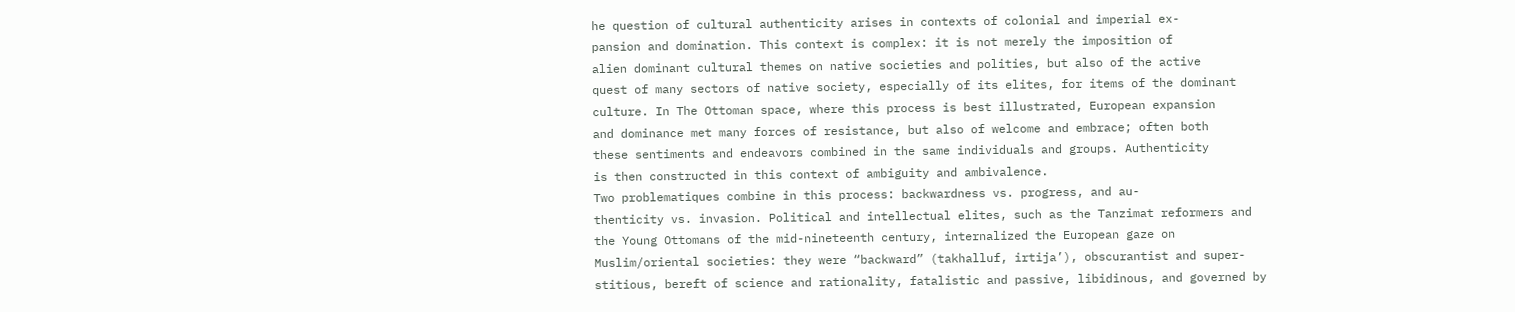he question of cultural authenticity arises in contexts of colonial and imperial ex-
pansion and domination. This context is complex: it is not merely the imposition of
alien dominant cultural themes on native societies and polities, but also of the active
quest of many sectors of native society, especially of its elites, for items of the dominant
culture. In The Ottoman space, where this process is best illustrated, European expansion
and dominance met many forces of resistance, but also of welcome and embrace; often both
these sentiments and endeavors combined in the same individuals and groups. Authenticity
is then constructed in this context of ambiguity and ambivalence.
Two problematiques combine in this process: backwardness vs. progress, and au-
thenticity vs. invasion. Political and intellectual elites, such as the Tanzimat reformers and
the Young Ottomans of the mid-nineteenth century, internalized the European gaze on
Muslim/oriental societies: they were “backward” (takhalluf, irtija’), obscurantist and super-
stitious, bereft of science and rationality, fatalistic and passive, libidinous, and governed by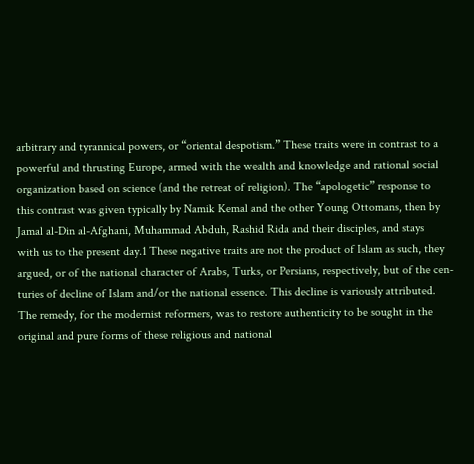arbitrary and tyrannical powers, or “oriental despotism.” These traits were in contrast to a
powerful and thrusting Europe, armed with the wealth and knowledge and rational social
organization based on science (and the retreat of religion). The “apologetic” response to
this contrast was given typically by Namik Kemal and the other Young Ottomans, then by
Jamal al-Din al-Afghani, Muhammad Abduh, Rashid Rida and their disciples, and stays
with us to the present day.1 These negative traits are not the product of Islam as such, they
argued, or of the national character of Arabs, Turks, or Persians, respectively, but of the cen-
turies of decline of Islam and/or the national essence. This decline is variously attributed.
The remedy, for the modernist reformers, was to restore authenticity to be sought in the
original and pure forms of these religious and national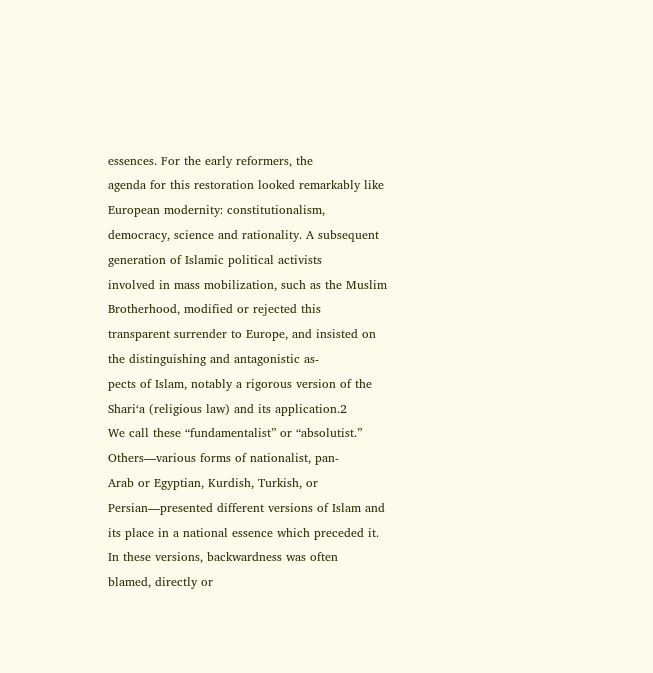essences. For the early reformers, the
agenda for this restoration looked remarkably like European modernity: constitutionalism,
democracy, science and rationality. A subsequent generation of Islamic political activists
involved in mass mobilization, such as the Muslim Brotherhood, modified or rejected this
transparent surrender to Europe, and insisted on the distinguishing and antagonistic as-
pects of Islam, notably a rigorous version of the Shari‘a (religious law) and its application.2
We call these “fundamentalist” or “absolutist.” Others—various forms of nationalist, pan-
Arab or Egyptian, Kurdish, Turkish, or Persian—presented different versions of Islam and
its place in a national essence which preceded it. In these versions, backwardness was often
blamed, directly or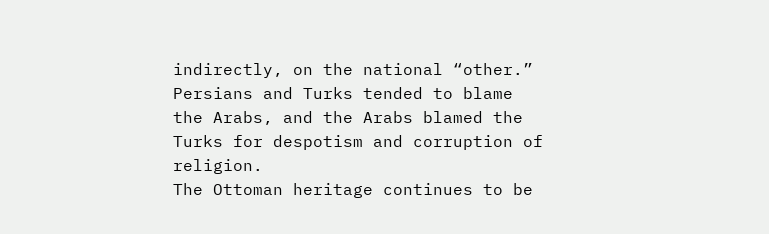indirectly, on the national “other.” Persians and Turks tended to blame
the Arabs, and the Arabs blamed the Turks for despotism and corruption of religion.
The Ottoman heritage continues to be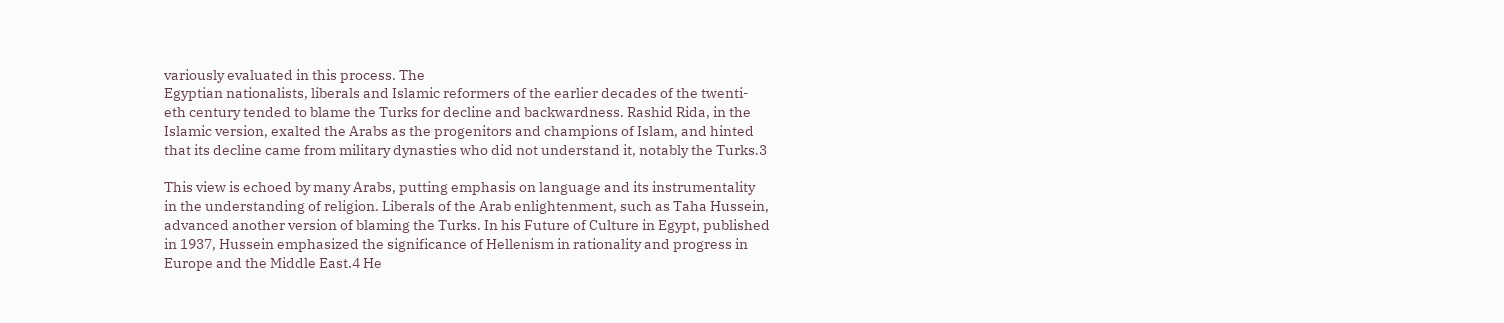variously evaluated in this process. The
Egyptian nationalists, liberals and Islamic reformers of the earlier decades of the twenti-
eth century tended to blame the Turks for decline and backwardness. Rashid Rida, in the
Islamic version, exalted the Arabs as the progenitors and champions of Islam, and hinted
that its decline came from military dynasties who did not understand it, notably the Turks.3

This view is echoed by many Arabs, putting emphasis on language and its instrumentality
in the understanding of religion. Liberals of the Arab enlightenment, such as Taha Hussein,
advanced another version of blaming the Turks. In his Future of Culture in Egypt, published
in 1937, Hussein emphasized the significance of Hellenism in rationality and progress in
Europe and the Middle East.4 He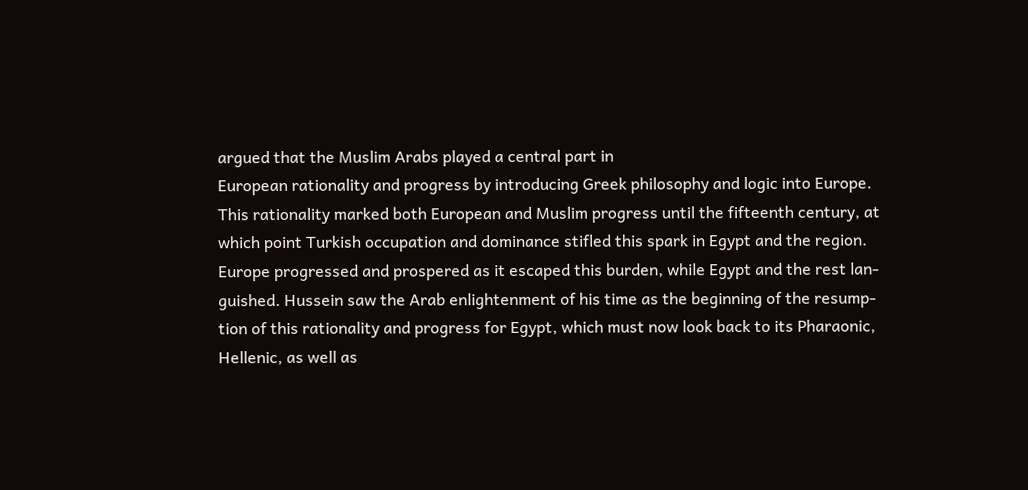argued that the Muslim Arabs played a central part in
European rationality and progress by introducing Greek philosophy and logic into Europe.
This rationality marked both European and Muslim progress until the fifteenth century, at
which point Turkish occupation and dominance stifled this spark in Egypt and the region.
Europe progressed and prospered as it escaped this burden, while Egypt and the rest lan-
guished. Hussein saw the Arab enlightenment of his time as the beginning of the resump-
tion of this rationality and progress for Egypt, which must now look back to its Pharaonic,
Hellenic, as well as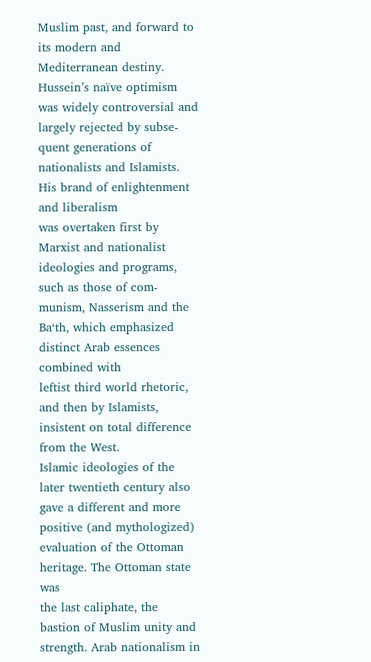Muslim past, and forward to its modern and Mediterranean destiny.
Hussein’s naïve optimism was widely controversial and largely rejected by subse-
quent generations of nationalists and Islamists. His brand of enlightenment and liberalism
was overtaken first by Marxist and nationalist ideologies and programs, such as those of com-
munism, Nasserism and the Ba‘th, which emphasized distinct Arab essences combined with
leftist third world rhetoric, and then by Islamists, insistent on total difference from the West.
Islamic ideologies of the later twentieth century also gave a different and more
positive (and mythologized) evaluation of the Ottoman heritage. The Ottoman state was
the last caliphate, the bastion of Muslim unity and strength. Arab nationalism in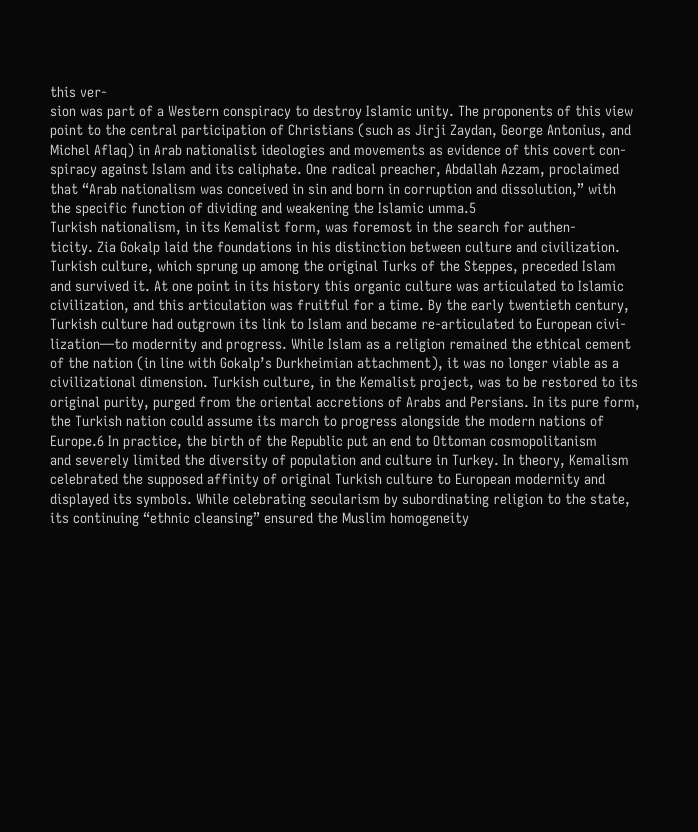this ver-
sion was part of a Western conspiracy to destroy Islamic unity. The proponents of this view
point to the central participation of Christians (such as Jirji Zaydan, George Antonius, and
Michel Aflaq) in Arab nationalist ideologies and movements as evidence of this covert con-
spiracy against Islam and its caliphate. One radical preacher, Abdallah Azzam, proclaimed
that “Arab nationalism was conceived in sin and born in corruption and dissolution,” with
the specific function of dividing and weakening the Islamic umma.5
Turkish nationalism, in its Kemalist form, was foremost in the search for authen-
ticity. Zia Gokalp laid the foundations in his distinction between culture and civilization.
Turkish culture, which sprung up among the original Turks of the Steppes, preceded Islam
and survived it. At one point in its history this organic culture was articulated to Islamic
civilization, and this articulation was fruitful for a time. By the early twentieth century,
Turkish culture had outgrown its link to Islam and became re-articulated to European civi-
lization—to modernity and progress. While Islam as a religion remained the ethical cement
of the nation (in line with Gokalp’s Durkheimian attachment), it was no longer viable as a
civilizational dimension. Turkish culture, in the Kemalist project, was to be restored to its
original purity, purged from the oriental accretions of Arabs and Persians. In its pure form,
the Turkish nation could assume its march to progress alongside the modern nations of
Europe.6 In practice, the birth of the Republic put an end to Ottoman cosmopolitanism
and severely limited the diversity of population and culture in Turkey. In theory, Kemalism
celebrated the supposed affinity of original Turkish culture to European modernity and
displayed its symbols. While celebrating secularism by subordinating religion to the state,
its continuing “ethnic cleansing” ensured the Muslim homogeneity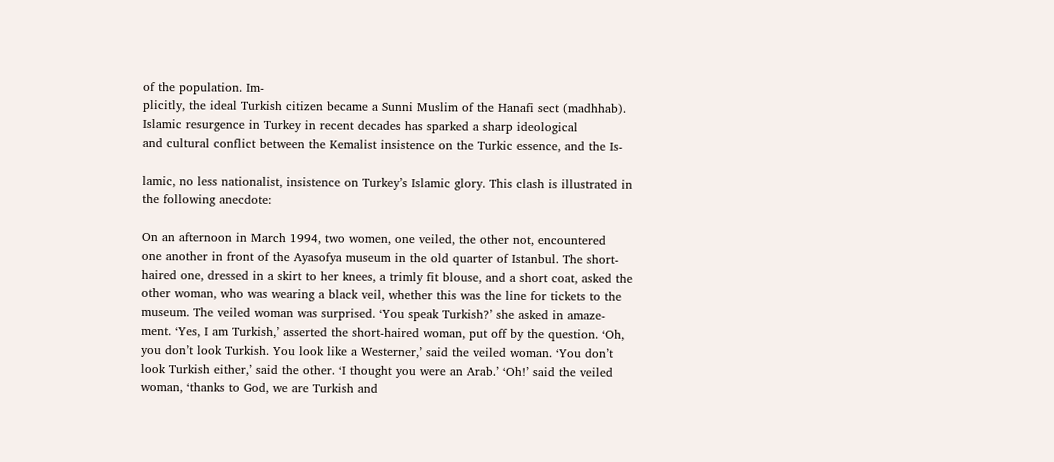of the population. Im-
plicitly, the ideal Turkish citizen became a Sunni Muslim of the Hanafi sect (madhhab).
Islamic resurgence in Turkey in recent decades has sparked a sharp ideological
and cultural conflict between the Kemalist insistence on the Turkic essence, and the Is-

lamic, no less nationalist, insistence on Turkey’s Islamic glory. This clash is illustrated in
the following anecdote:

On an afternoon in March 1994, two women, one veiled, the other not, encountered
one another in front of the Ayasofya museum in the old quarter of Istanbul. The short-
haired one, dressed in a skirt to her knees, a trimly fit blouse, and a short coat, asked the
other woman, who was wearing a black veil, whether this was the line for tickets to the
museum. The veiled woman was surprised. ‘You speak Turkish?’ she asked in amaze-
ment. ‘Yes, I am Turkish,’ asserted the short-haired woman, put off by the question. ‘Oh,
you don’t look Turkish. You look like a Westerner,’ said the veiled woman. ‘You don’t
look Turkish either,’ said the other. ‘I thought you were an Arab.’ ‘Oh!’ said the veiled
woman, ‘thanks to God, we are Turkish and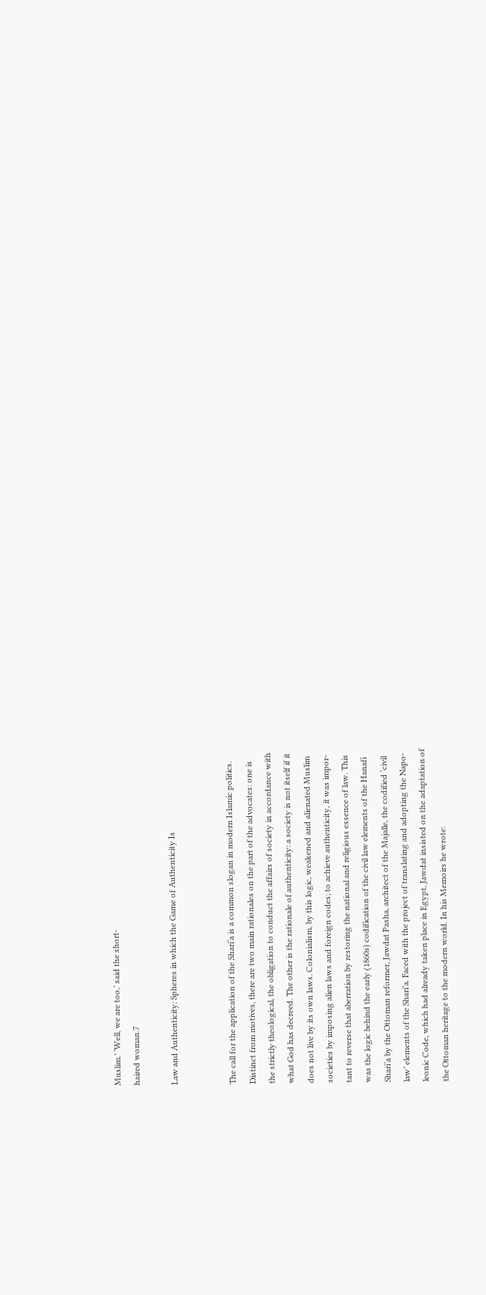Muslim.’ ‘Well, we are too,’ said the short-
haired woman.7

Law and Authenticity: Spheres in which the Game of Authenticity Is


The call for the application of the Shari‘a is a common slogan in modern Islamic politics.
Distinct from motives, there are two main rationales on the part of the advocates: one is
the strictly theological, the obligation to conduct the affairs of society in accordance with
what God has decreed. The other is the rationale of authenticity: a society is not itself if it
does not live by its own laws. Colonialism, by this logic, weakened and alienated Muslim
societies by imposing alien laws and foreign codes; to achieve authenticity, it was impor-
tant to reverse that aberration by restoring the national and religious essence of law. This
was the logic behind the early (1860s) codification of the civil law elements of the Hanafi
Shari‘a by the Ottoman reformer, Jawdat Pasha, architect of the Majalle, the codified ‘civil
law’ elements of the Shari’a. Faced with the project of translating and adopting the Napo-
leonic Code, which had already taken place in Egypt, Jawdat insisted on the adaptation of
the Ottoman heritage to the modern world. In his Memoirs he wrote: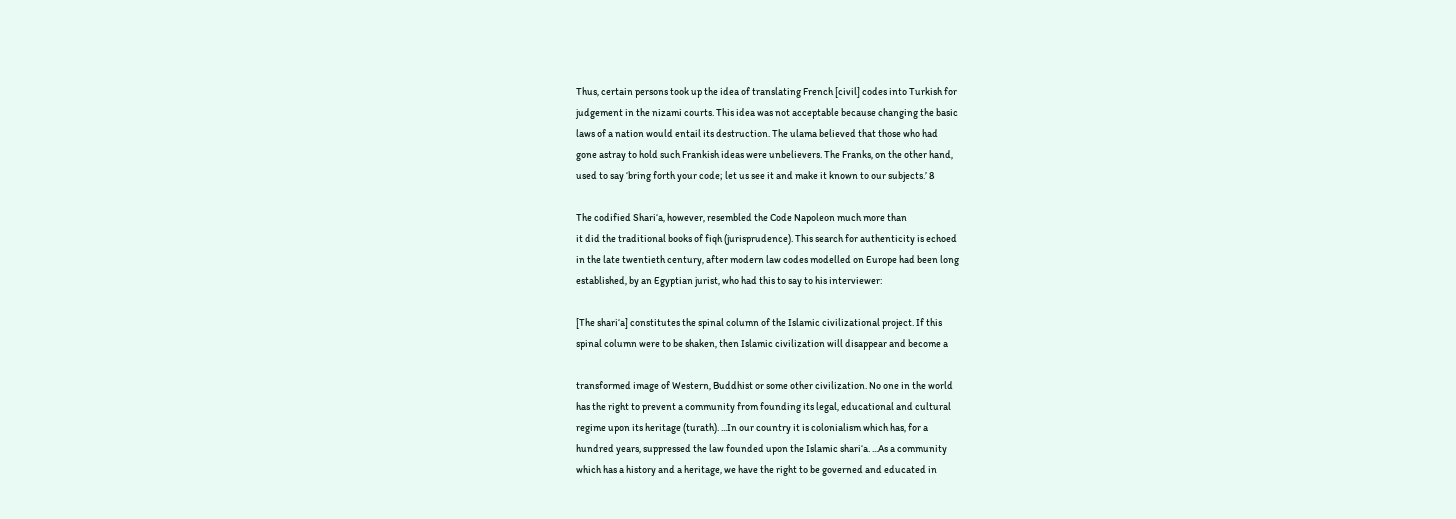Thus, certain persons took up the idea of translating French [civil] codes into Turkish for
judgement in the nizami courts. This idea was not acceptable because changing the basic
laws of a nation would entail its destruction. The ulama believed that those who had
gone astray to hold such Frankish ideas were unbelievers. The Franks, on the other hand,
used to say ‘bring forth your code; let us see it and make it known to our subjects.’ 8

The codified Shari‘a, however, resembled the Code Napoleon much more than
it did the traditional books of fiqh (jurisprudence). This search for authenticity is echoed
in the late twentieth century, after modern law codes modelled on Europe had been long
established, by an Egyptian jurist, who had this to say to his interviewer:

[The shari‘a] constitutes the spinal column of the Islamic civilizational project. If this
spinal column were to be shaken, then Islamic civilization will disappear and become a

transformed image of Western, Buddhist or some other civilization. No one in the world
has the right to prevent a community from founding its legal, educational and cultural
regime upon its heritage (turath). ...In our country it is colonialism which has, for a
hundred years, suppressed the law founded upon the Islamic shari‘a. ...As a community
which has a history and a heritage, we have the right to be governed and educated in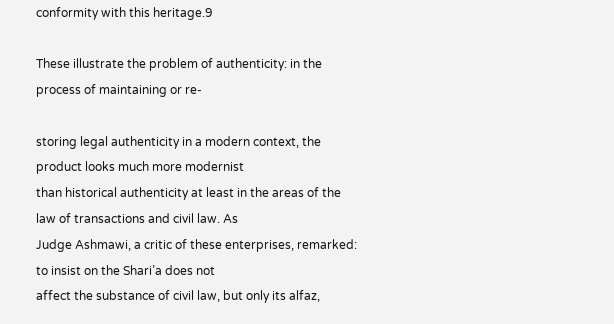conformity with this heritage.9

These illustrate the problem of authenticity: in the process of maintaining or re-

storing legal authenticity in a modern context, the product looks much more modernist
than historical authenticity at least in the areas of the law of transactions and civil law. As
Judge Ashmawi, a critic of these enterprises, remarked: to insist on the Shari’a does not
affect the substance of civil law, but only its alfaz,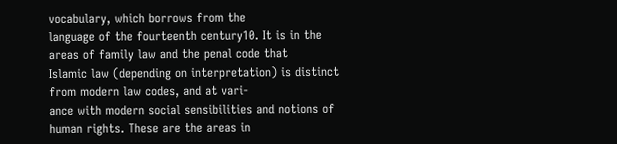vocabulary, which borrows from the
language of the fourteenth century10. It is in the areas of family law and the penal code that
Islamic law (depending on interpretation) is distinct from modern law codes, and at vari-
ance with modern social sensibilities and notions of human rights. These are the areas in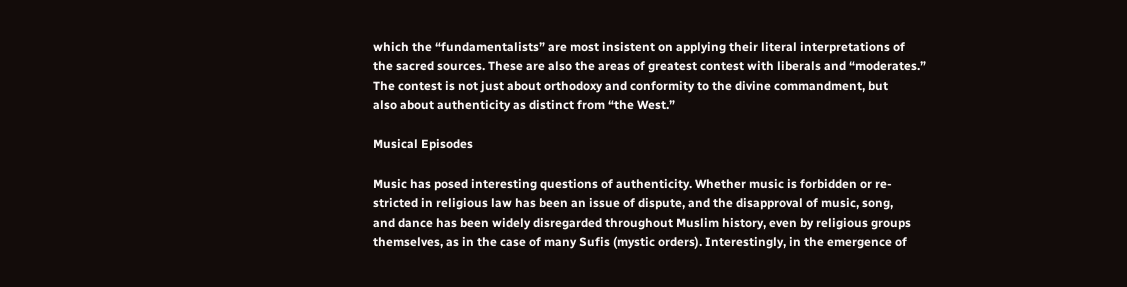which the “fundamentalists” are most insistent on applying their literal interpretations of
the sacred sources. These are also the areas of greatest contest with liberals and “moderates.”
The contest is not just about orthodoxy and conformity to the divine commandment, but
also about authenticity as distinct from “the West.”

Musical Episodes

Music has posed interesting questions of authenticity. Whether music is forbidden or re-
stricted in religious law has been an issue of dispute, and the disapproval of music, song,
and dance has been widely disregarded throughout Muslim history, even by religious groups
themselves, as in the case of many Sufis (mystic orders). Interestingly, in the emergence of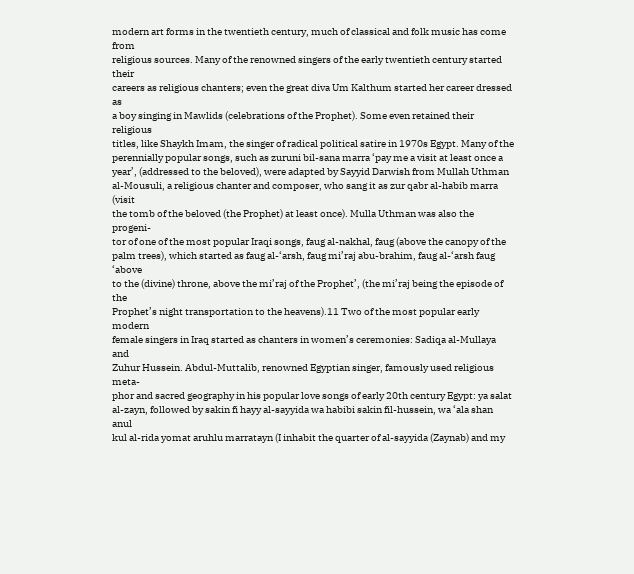modern art forms in the twentieth century, much of classical and folk music has come from
religious sources. Many of the renowned singers of the early twentieth century started their
careers as religious chanters; even the great diva Um Kalthum started her career dressed as
a boy singing in Mawlids (celebrations of the Prophet). Some even retained their religious
titles, like Shaykh Imam, the singer of radical political satire in 1970s Egypt. Many of the
perennially popular songs, such as zuruni bil-sana marra ‘pay me a visit at least once a
year’, (addressed to the beloved), were adapted by Sayyid Darwish from Mullah Uthman
al-Mousuli, a religious chanter and composer, who sang it as zur qabr al-habib marra (visit
the tomb of the beloved (the Prophet) at least once). Mulla Uthman was also the progeni-
tor of one of the most popular Iraqi songs, faug al-nakhal, faug (above the canopy of the
palm trees), which started as faug al-‘arsh, faug mi’raj abu-brahim, faug al-‘arsh faug ‘above
to the (divine) throne, above the mi’raj of the Prophet’, (the mi’raj being the episode of the
Prophet’s night transportation to the heavens).11 Two of the most popular early modern
female singers in Iraq started as chanters in women’s ceremonies: Sadiqa al-Mullaya and
Zuhur Hussein. Abdul-Muttalib, renowned Egyptian singer, famously used religious meta-
phor and sacred geography in his popular love songs of early 20th century Egypt: ya salat
al-zayn, followed by sakin fi hayy al-sayyida wa habibi sakin fil-hussein, wa ‘ala shan anul
kul al-rida yomat aruhlu marratayn (I inhabit the quarter of al-sayyida (Zaynab) and my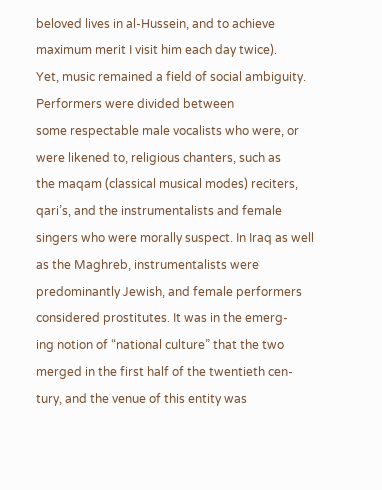beloved lives in al-Hussein, and to achieve maximum merit I visit him each day twice).
Yet, music remained a field of social ambiguity. Performers were divided between
some respectable male vocalists who were, or were likened to, religious chanters, such as
the maqam (classical musical modes) reciters, qari’s, and the instrumentalists and female
singers who were morally suspect. In Iraq as well as the Maghreb, instrumentalists were
predominantly Jewish, and female performers considered prostitutes. It was in the emerg-
ing notion of “national culture” that the two merged in the first half of the twentieth cen-
tury, and the venue of this entity was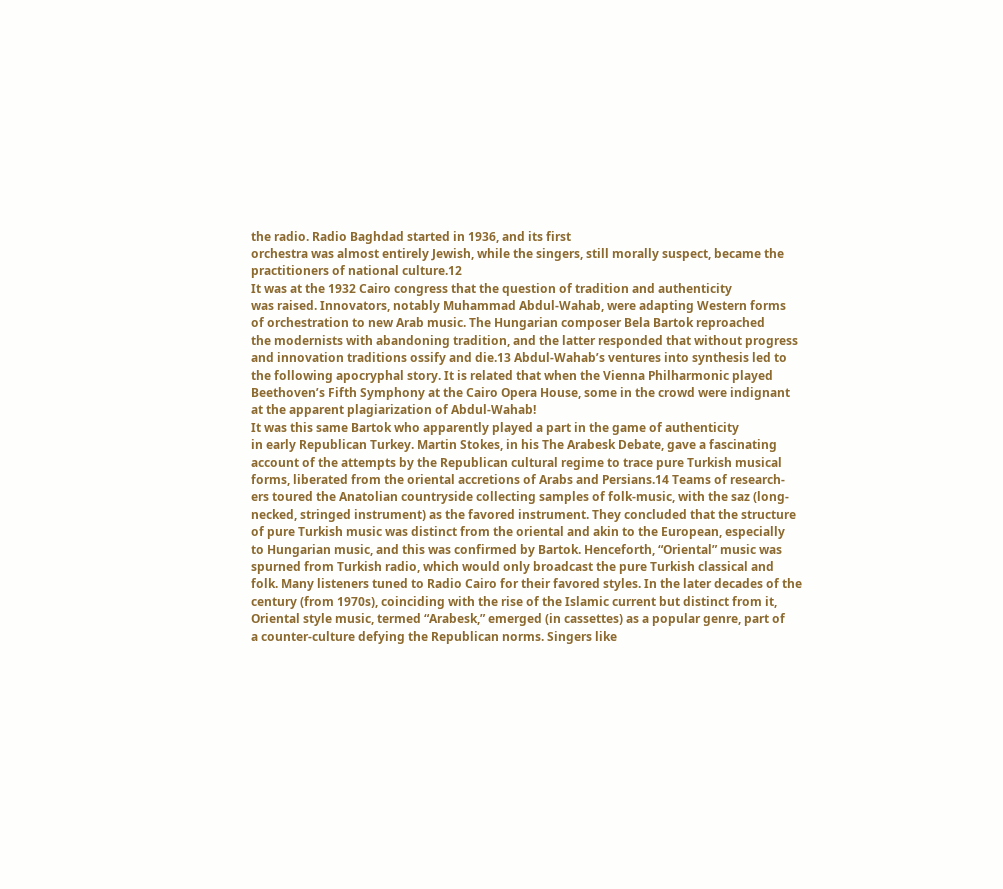the radio. Radio Baghdad started in 1936, and its first
orchestra was almost entirely Jewish, while the singers, still morally suspect, became the
practitioners of national culture.12
It was at the 1932 Cairo congress that the question of tradition and authenticity
was raised. Innovators, notably Muhammad Abdul-Wahab, were adapting Western forms
of orchestration to new Arab music. The Hungarian composer Bela Bartok reproached
the modernists with abandoning tradition, and the latter responded that without progress
and innovation traditions ossify and die.13 Abdul-Wahab’s ventures into synthesis led to
the following apocryphal story. It is related that when the Vienna Philharmonic played
Beethoven’s Fifth Symphony at the Cairo Opera House, some in the crowd were indignant
at the apparent plagiarization of Abdul-Wahab!
It was this same Bartok who apparently played a part in the game of authenticity
in early Republican Turkey. Martin Stokes, in his The Arabesk Debate, gave a fascinating
account of the attempts by the Republican cultural regime to trace pure Turkish musical
forms, liberated from the oriental accretions of Arabs and Persians.14 Teams of research-
ers toured the Anatolian countryside collecting samples of folk-music, with the saz (long-
necked, stringed instrument) as the favored instrument. They concluded that the structure
of pure Turkish music was distinct from the oriental and akin to the European, especially
to Hungarian music, and this was confirmed by Bartok. Henceforth, “Oriental” music was
spurned from Turkish radio, which would only broadcast the pure Turkish classical and
folk. Many listeners tuned to Radio Cairo for their favored styles. In the later decades of the
century (from 1970s), coinciding with the rise of the Islamic current but distinct from it,
Oriental style music, termed “Arabesk,” emerged (in cassettes) as a popular genre, part of
a counter-culture defying the Republican norms. Singers like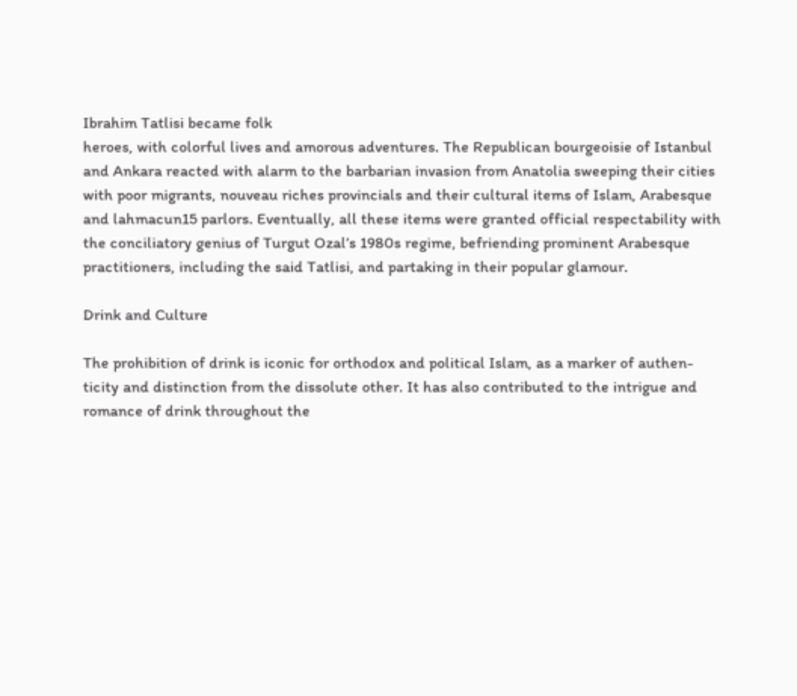Ibrahim Tatlisi became folk
heroes, with colorful lives and amorous adventures. The Republican bourgeoisie of Istanbul
and Ankara reacted with alarm to the barbarian invasion from Anatolia sweeping their cities
with poor migrants, nouveau riches provincials and their cultural items of Islam, Arabesque
and lahmacun15 parlors. Eventually, all these items were granted official respectability with
the conciliatory genius of Turgut Ozal’s 1980s regime, befriending prominent Arabesque
practitioners, including the said Tatlisi, and partaking in their popular glamour.

Drink and Culture

The prohibition of drink is iconic for orthodox and political Islam, as a marker of authen-
ticity and distinction from the dissolute other. It has also contributed to the intrigue and
romance of drink throughout the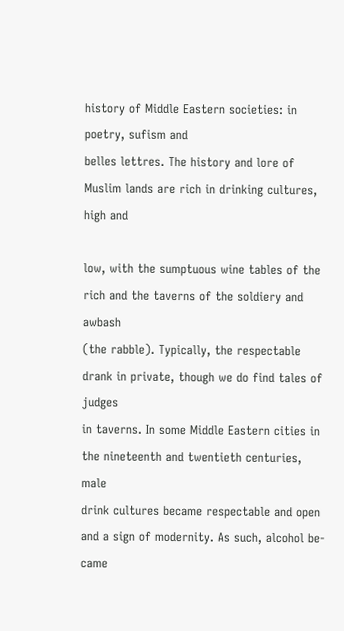history of Middle Eastern societies: in poetry, sufism and
belles lettres. The history and lore of Muslim lands are rich in drinking cultures, high and

low, with the sumptuous wine tables of the rich and the taverns of the soldiery and awbash
(the rabble). Typically, the respectable drank in private, though we do find tales of judges
in taverns. In some Middle Eastern cities in the nineteenth and twentieth centuries, male
drink cultures became respectable and open and a sign of modernity. As such, alcohol be-
came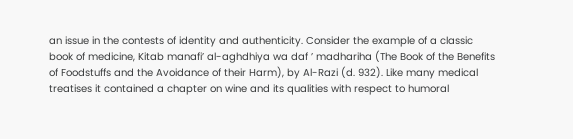an issue in the contests of identity and authenticity. Consider the example of a classic
book of medicine, Kitab manafi’ al-aghdhiya wa daf ’ madhariha (The Book of the Benefits
of Foodstuffs and the Avoidance of their Harm), by Al-Razi (d. 932). Like many medical
treatises it contained a chapter on wine and its qualities with respect to humoral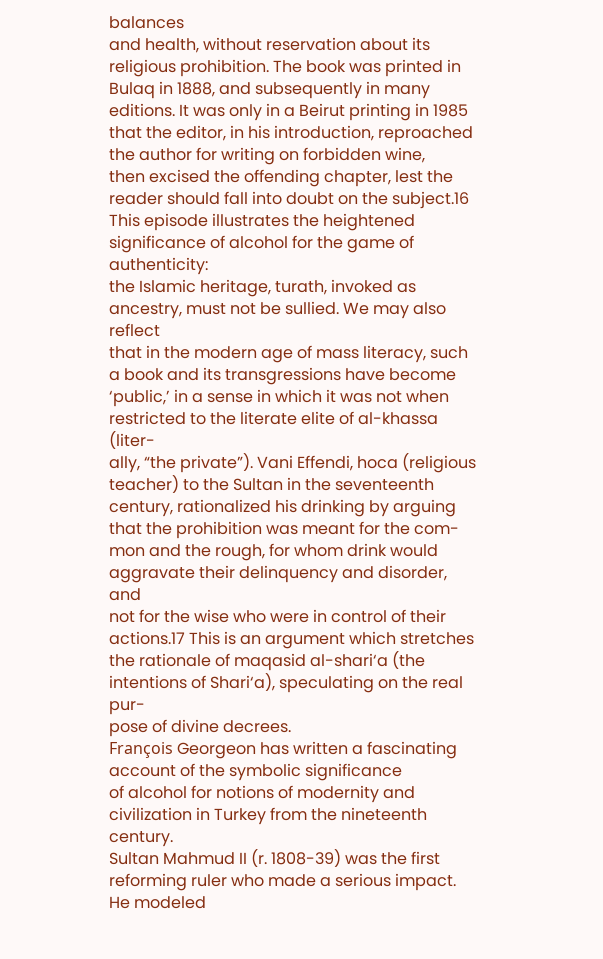balances
and health, without reservation about its religious prohibition. The book was printed in
Bulaq in 1888, and subsequently in many editions. It was only in a Beirut printing in 1985
that the editor, in his introduction, reproached the author for writing on forbidden wine,
then excised the offending chapter, lest the reader should fall into doubt on the subject.16
This episode illustrates the heightened significance of alcohol for the game of authenticity:
the Islamic heritage, turath, invoked as ancestry, must not be sullied. We may also reflect
that in the modern age of mass literacy, such a book and its transgressions have become
‘public,’ in a sense in which it was not when restricted to the literate elite of al-khassa (liter-
ally, “the private”). Vani Effendi, hoca (religious teacher) to the Sultan in the seventeenth
century, rationalized his drinking by arguing that the prohibition was meant for the com-
mon and the rough, for whom drink would aggravate their delinquency and disorder, and
not for the wise who were in control of their actions.17 This is an argument which stretches
the rationale of maqasid al-shari‘a (the intentions of Shari‘a), speculating on the real pur-
pose of divine decrees.
François Georgeon has written a fascinating account of the symbolic significance
of alcohol for notions of modernity and civilization in Turkey from the nineteenth century.
Sultan Mahmud II (r. 1808-39) was the first reforming ruler who made a serious impact.
He modeled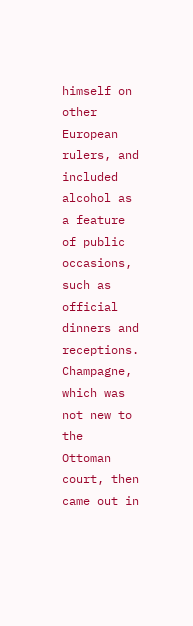himself on other European rulers, and included alcohol as a feature of public
occasions, such as official dinners and receptions. Champagne, which was not new to the
Ottoman court, then came out in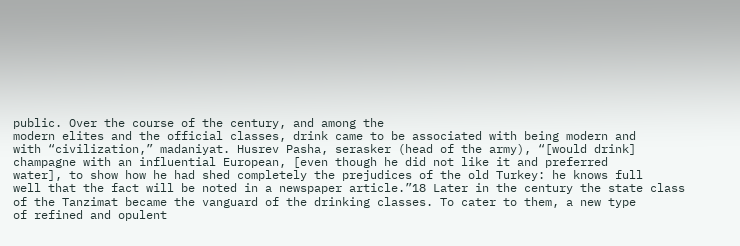public. Over the course of the century, and among the
modern elites and the official classes, drink came to be associated with being modern and
with “civilization,” madaniyat. Husrev Pasha, serasker (head of the army), “[would drink]
champagne with an influential European, [even though he did not like it and preferred
water], to show how he had shed completely the prejudices of the old Turkey: he knows full
well that the fact will be noted in a newspaper article.”18 Later in the century the state class
of the Tanzimat became the vanguard of the drinking classes. To cater to them, a new type
of refined and opulent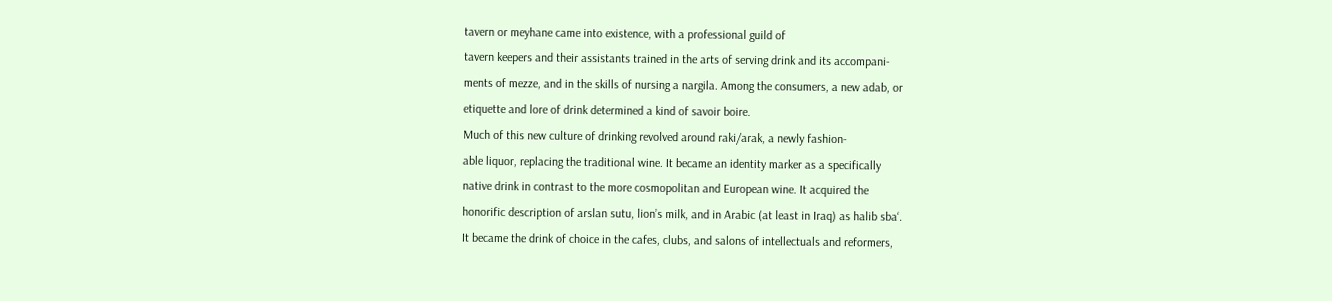tavern or meyhane came into existence, with a professional guild of
tavern keepers and their assistants trained in the arts of serving drink and its accompani-
ments of mezze, and in the skills of nursing a nargila. Among the consumers, a new adab, or
etiquette and lore of drink determined a kind of savoir boire.
Much of this new culture of drinking revolved around raki/arak, a newly fashion-
able liquor, replacing the traditional wine. It became an identity marker as a specifically
native drink in contrast to the more cosmopolitan and European wine. It acquired the
honorific description of arslan sutu, lion’s milk, and in Arabic (at least in Iraq) as halib sba‘.
It became the drink of choice in the cafes, clubs, and salons of intellectuals and reformers,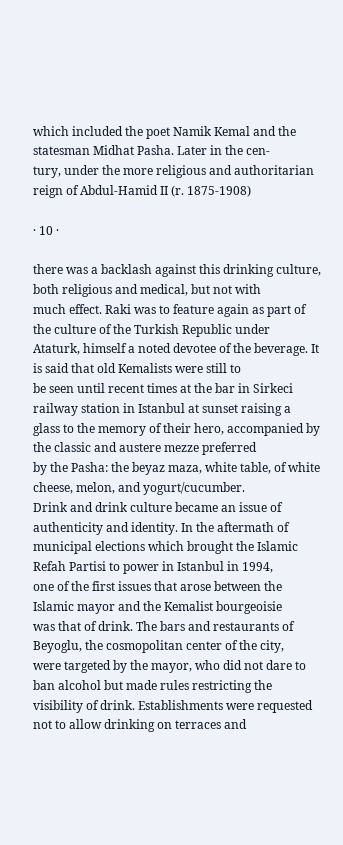which included the poet Namik Kemal and the statesman Midhat Pasha. Later in the cen-
tury, under the more religious and authoritarian reign of Abdul-Hamid II (r. 1875-1908)

· 10 ·

there was a backlash against this drinking culture, both religious and medical, but not with
much effect. Raki was to feature again as part of the culture of the Turkish Republic under
Ataturk, himself a noted devotee of the beverage. It is said that old Kemalists were still to
be seen until recent times at the bar in Sirkeci railway station in Istanbul at sunset raising a
glass to the memory of their hero, accompanied by the classic and austere mezze preferred
by the Pasha: the beyaz maza, white table, of white cheese, melon, and yogurt/cucumber.
Drink and drink culture became an issue of authenticity and identity. In the aftermath of
municipal elections which brought the Islamic Refah Partisi to power in Istanbul in 1994,
one of the first issues that arose between the Islamic mayor and the Kemalist bourgeoisie
was that of drink. The bars and restaurants of Beyoglu, the cosmopolitan center of the city,
were targeted by the mayor, who did not dare to ban alcohol but made rules restricting the
visibility of drink. Establishments were requested not to allow drinking on terraces and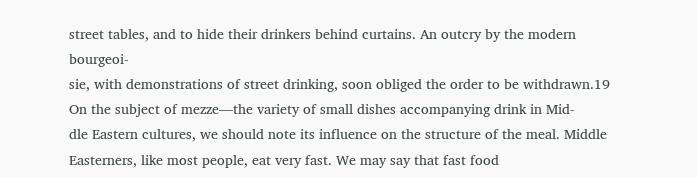street tables, and to hide their drinkers behind curtains. An outcry by the modern bourgeoi-
sie, with demonstrations of street drinking, soon obliged the order to be withdrawn.19
On the subject of mezze—the variety of small dishes accompanying drink in Mid-
dle Eastern cultures, we should note its influence on the structure of the meal. Middle
Easterners, like most people, eat very fast. We may say that fast food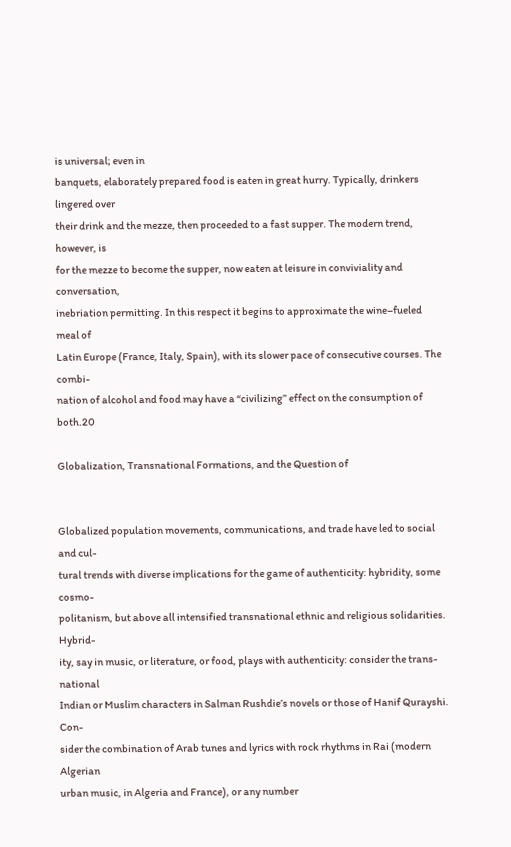is universal; even in
banquets, elaborately prepared food is eaten in great hurry. Typically, drinkers lingered over
their drink and the mezze, then proceeded to a fast supper. The modern trend, however, is
for the mezze to become the supper, now eaten at leisure in conviviality and conversation,
inebriation permitting. In this respect it begins to approximate the wine–fueled meal of
Latin Europe (France, Italy, Spain), with its slower pace of consecutive courses. The combi-
nation of alcohol and food may have a “civilizing” effect on the consumption of both.20

Globalization, Transnational Formations, and the Question of


Globalized population movements, communications, and trade have led to social and cul-
tural trends with diverse implications for the game of authenticity: hybridity, some cosmo-
politanism, but above all intensified transnational ethnic and religious solidarities. Hybrid-
ity, say in music, or literature, or food, plays with authenticity: consider the trans-national
Indian or Muslim characters in Salman Rushdie’s novels or those of Hanif Qurayshi. Con-
sider the combination of Arab tunes and lyrics with rock rhythms in Rai (modern Algerian
urban music, in Algeria and France), or any number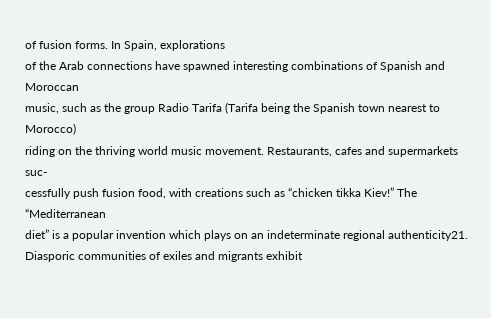of fusion forms. In Spain, explorations
of the Arab connections have spawned interesting combinations of Spanish and Moroccan
music, such as the group Radio Tarifa (Tarifa being the Spanish town nearest to Morocco)
riding on the thriving world music movement. Restaurants, cafes and supermarkets suc-
cessfully push fusion food, with creations such as “chicken tikka Kiev!” The “Mediterranean
diet” is a popular invention which plays on an indeterminate regional authenticity21.
Diasporic communities of exiles and migrants exhibit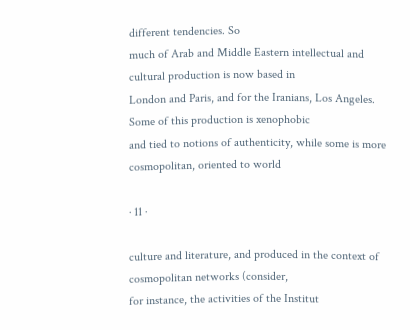different tendencies. So
much of Arab and Middle Eastern intellectual and cultural production is now based in
London and Paris, and for the Iranians, Los Angeles. Some of this production is xenophobic
and tied to notions of authenticity, while some is more cosmopolitan, oriented to world

· 11 ·

culture and literature, and produced in the context of cosmopolitan networks (consider,
for instance, the activities of the Institut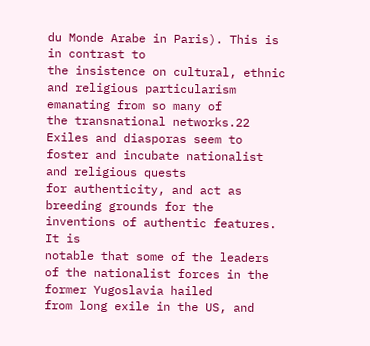du Monde Arabe in Paris). This is in contrast to
the insistence on cultural, ethnic and religious particularism emanating from so many of
the transnational networks.22
Exiles and diasporas seem to foster and incubate nationalist and religious quests
for authenticity, and act as breeding grounds for the inventions of authentic features. It is
notable that some of the leaders of the nationalist forces in the former Yugoslavia hailed
from long exile in the US, and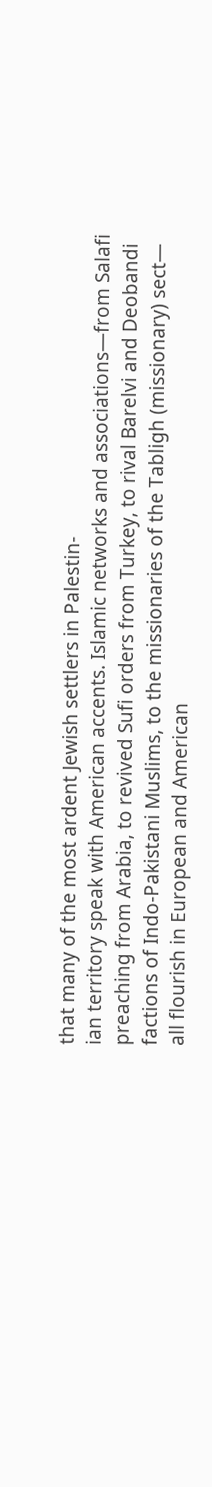that many of the most ardent Jewish settlers in Palestin-
ian territory speak with American accents. Islamic networks and associations—from Salafi
preaching from Arabia, to revived Sufi orders from Turkey, to rival Barelvi and Deobandi
factions of Indo-Pakistani Muslims, to the missionaries of the Tabligh (missionary) sect—
all flourish in European and American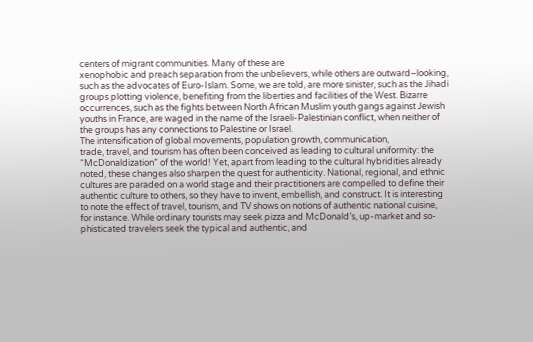centers of migrant communities. Many of these are
xenophobic and preach separation from the unbelievers, while others are outward–looking,
such as the advocates of Euro-Islam. Some, we are told, are more sinister, such as the Jihadi
groups plotting violence, benefiting from the liberties and facilities of the West. Bizarre
occurrences, such as the fights between North African Muslim youth gangs against Jewish
youths in France, are waged in the name of the Israeli-Palestinian conflict, when neither of
the groups has any connections to Palestine or Israel.
The intensification of global movements, population growth, communication,
trade, travel, and tourism has often been conceived as leading to cultural uniformity: the
“McDonaldization” of the world! Yet, apart from leading to the cultural hybridities already
noted, these changes also sharpen the quest for authenticity. National, regional, and ethnic
cultures are paraded on a world stage and their practitioners are compelled to define their
authentic culture to others, so they have to invent, embellish, and construct. It is interesting
to note the effect of travel, tourism, and TV shows on notions of authentic national cuisine,
for instance. While ordinary tourists may seek pizza and McDonald’s, up-market and so-
phisticated travelers seek the typical and authentic, and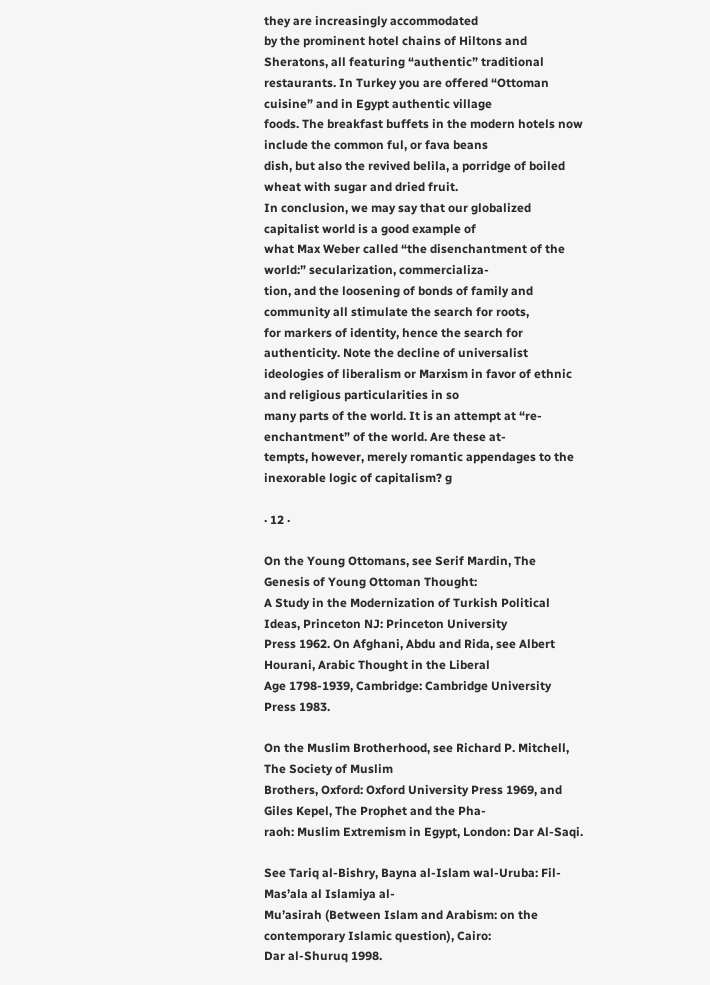they are increasingly accommodated
by the prominent hotel chains of Hiltons and Sheratons, all featuring “authentic” traditional
restaurants. In Turkey you are offered “Ottoman cuisine” and in Egypt authentic village
foods. The breakfast buffets in the modern hotels now include the common ful, or fava beans
dish, but also the revived belila, a porridge of boiled wheat with sugar and dried fruit.
In conclusion, we may say that our globalized capitalist world is a good example of
what Max Weber called “the disenchantment of the world:” secularization, commercializa-
tion, and the loosening of bonds of family and community all stimulate the search for roots,
for markers of identity, hence the search for authenticity. Note the decline of universalist
ideologies of liberalism or Marxism in favor of ethnic and religious particularities in so
many parts of the world. It is an attempt at “re-enchantment” of the world. Are these at-
tempts, however, merely romantic appendages to the inexorable logic of capitalism? g

· 12 ·

On the Young Ottomans, see Serif Mardin, The Genesis of Young Ottoman Thought:
A Study in the Modernization of Turkish Political Ideas, Princeton NJ: Princeton University
Press 1962. On Afghani, Abdu and Rida, see Albert Hourani, Arabic Thought in the Liberal
Age 1798-1939, Cambridge: Cambridge University Press 1983.

On the Muslim Brotherhood, see Richard P. Mitchell, The Society of Muslim
Brothers, Oxford: Oxford University Press 1969, and Giles Kepel, The Prophet and the Pha-
raoh: Muslim Extremism in Egypt, London: Dar Al-Saqi.

See Tariq al-Bishry, Bayna al-Islam wal-Uruba: Fil-Mas’ala al Islamiya al-
Mu’asirah (Between Islam and Arabism: on the contemporary Islamic question), Cairo:
Dar al-Shuruq 1998.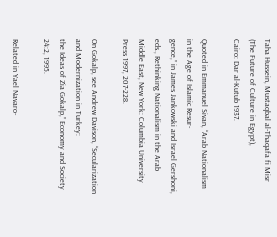Taha Hussein, Mustaqbal al-Thaqafa fi Misr (The Future of Culture in Egypt),
Cairo: Dar al-Kutub 1937.

Quoted in Emmanuel Sivan, “Arab Nationalism in the Age of Islamic Resur-
gence,” in James Jankowski and Israel Gershoni, eds., Rethinking Nationalism in the Arab
Middle East, New York: Columbia University Press 1997, 207-228.

On Gokalp, see Andrew Davison, “Secularization and Modernization in Turkey:
the Ideas of Zia Gokalp,” Economy and Society 24:2, 1995.

Related in Yael Navaro-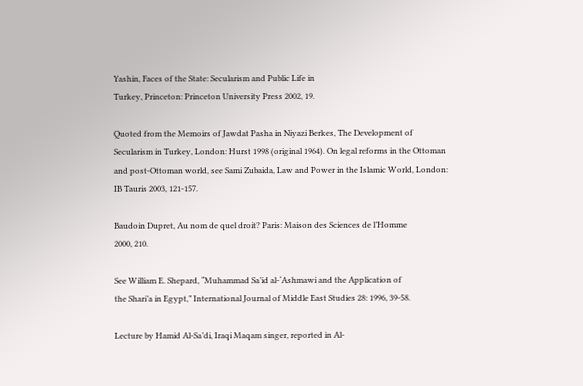Yashin, Faces of the State: Secularism and Public Life in
Turkey, Princeton: Princeton University Press 2002, 19.

Quoted from the Memoirs of Jawdat Pasha in Niyazi Berkes, The Development of
Secularism in Turkey, London: Hurst 1998 (original 1964). On legal reforms in the Ottoman
and post-Ottoman world, see Sami Zubaida, Law and Power in the Islamic World, London:
IB Tauris 2003, 121-157.

Baudoin Dupret, Au nom de quel droit? Paris: Maison des Sciences de l’Homme
2000, 210.

See William E. Shepard, “Muhammad Sa’id al-‘Ashmawi and the Application of
the Shari’a in Egypt,” International Journal of Middle East Studies 28: 1996, 39-58.

Lecture by Hamid Al-Sa’di, Iraqi Maqam singer, reported in Al-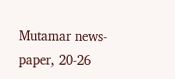Mutamar news-
paper, 20-26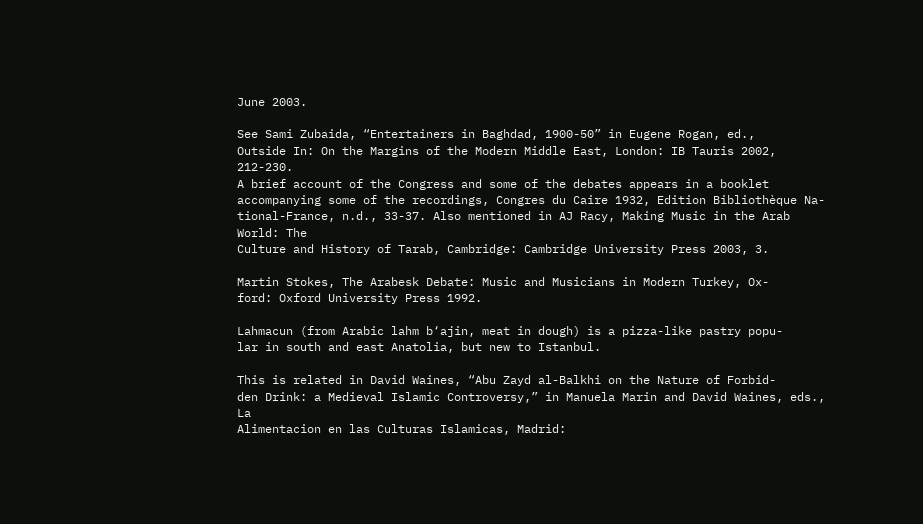June 2003.

See Sami Zubaida, “Entertainers in Baghdad, 1900-50” in Eugene Rogan, ed.,
Outside In: On the Margins of the Modern Middle East, London: IB Tauris 2002, 212-230.
A brief account of the Congress and some of the debates appears in a booklet
accompanying some of the recordings, Congres du Caire 1932, Edition Bibliothèque Na-
tional-France, n.d., 33-37. Also mentioned in AJ Racy, Making Music in the Arab World: The
Culture and History of Tarab, Cambridge: Cambridge University Press 2003, 3.

Martin Stokes, The Arabesk Debate: Music and Musicians in Modern Turkey, Ox-
ford: Oxford University Press 1992.

Lahmacun (from Arabic lahm b‘ajin, meat in dough) is a pizza-like pastry popu-
lar in south and east Anatolia, but new to Istanbul.

This is related in David Waines, “Abu Zayd al-Balkhi on the Nature of Forbid-
den Drink: a Medieval Islamic Controversy,” in Manuela Marin and David Waines, eds., La
Alimentacion en las Culturas Islamicas, Madrid: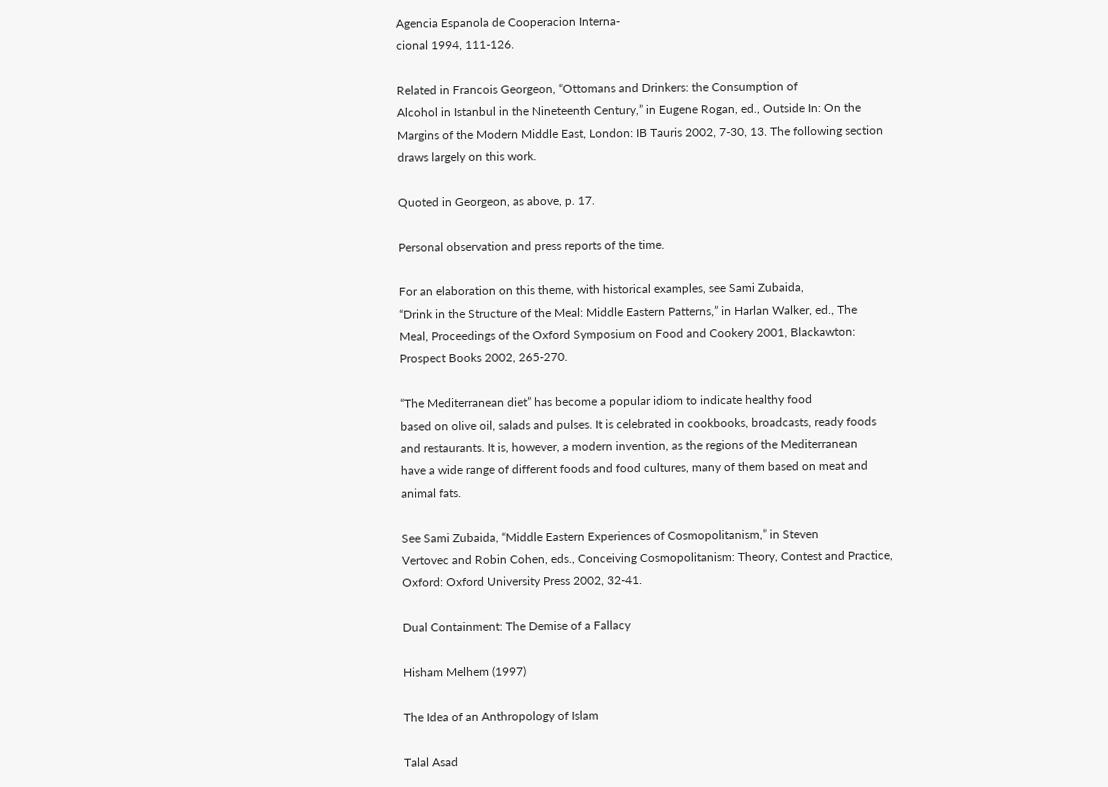Agencia Espanola de Cooperacion Interna-
cional 1994, 111-126.

Related in Francois Georgeon, “Ottomans and Drinkers: the Consumption of
Alcohol in Istanbul in the Nineteenth Century,” in Eugene Rogan, ed., Outside In: On the
Margins of the Modern Middle East, London: IB Tauris 2002, 7-30, 13. The following section
draws largely on this work.

Quoted in Georgeon, as above, p. 17.

Personal observation and press reports of the time.

For an elaboration on this theme, with historical examples, see Sami Zubaida,
“Drink in the Structure of the Meal: Middle Eastern Patterns,” in Harlan Walker, ed., The
Meal, Proceedings of the Oxford Symposium on Food and Cookery 2001, Blackawton:
Prospect Books 2002, 265-270.

“The Mediterranean diet” has become a popular idiom to indicate healthy food
based on olive oil, salads and pulses. It is celebrated in cookbooks, broadcasts, ready foods
and restaurants. It is, however, a modern invention, as the regions of the Mediterranean
have a wide range of different foods and food cultures, many of them based on meat and
animal fats.

See Sami Zubaida, “Middle Eastern Experiences of Cosmopolitanism,” in Steven
Vertovec and Robin Cohen, eds., Conceiving Cosmopolitanism: Theory, Contest and Practice,
Oxford: Oxford University Press 2002, 32-41.

Dual Containment: The Demise of a Fallacy

Hisham Melhem (1997)

The Idea of an Anthropology of Islam

Talal Asad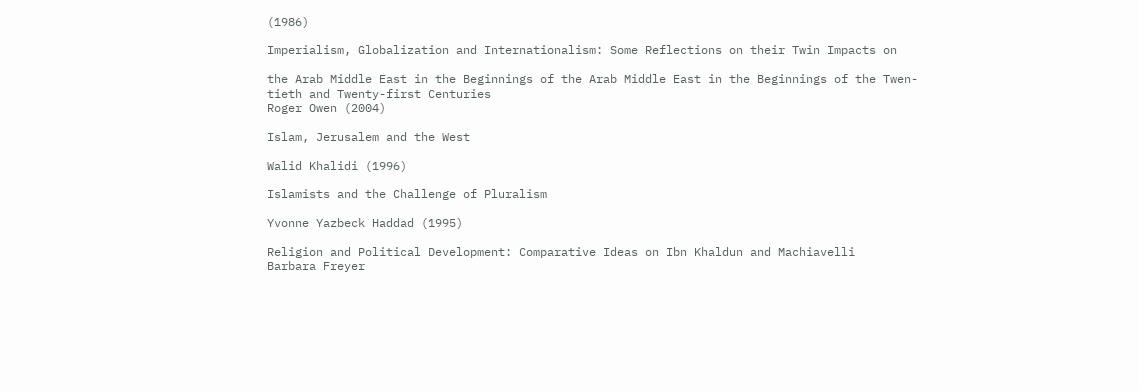(1986)

Imperialism, Globalization and Internationalism: Some Reflections on their Twin Impacts on

the Arab Middle East in the Beginnings of the Arab Middle East in the Beginnings of the Twen-
tieth and Twenty-first Centuries
Roger Owen (2004)

Islam, Jerusalem and the West

Walid Khalidi (1996)

Islamists and the Challenge of Pluralism

Yvonne Yazbeck Haddad (1995)

Religion and Political Development: Comparative Ideas on Ibn Khaldun and Machiavelli
Barbara Freyer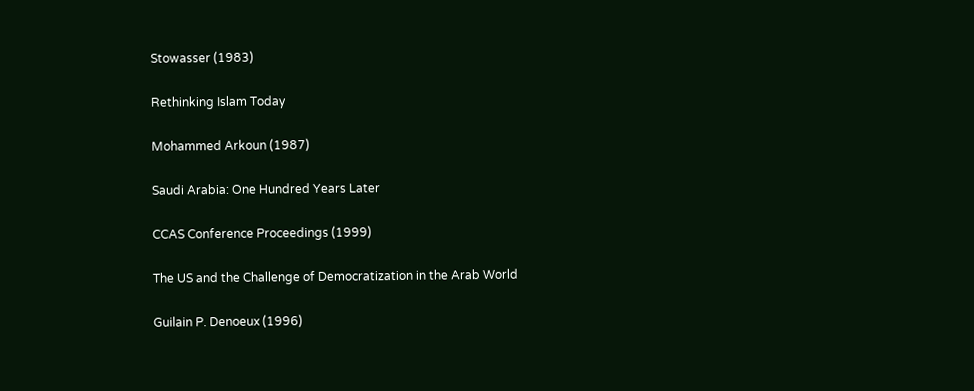Stowasser (1983)

Rethinking Islam Today

Mohammed Arkoun (1987)

Saudi Arabia: One Hundred Years Later

CCAS Conference Proceedings (1999)

The US and the Challenge of Democratization in the Arab World

Guilain P. Denoeux (1996)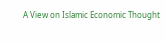A View on Islamic Economic Thought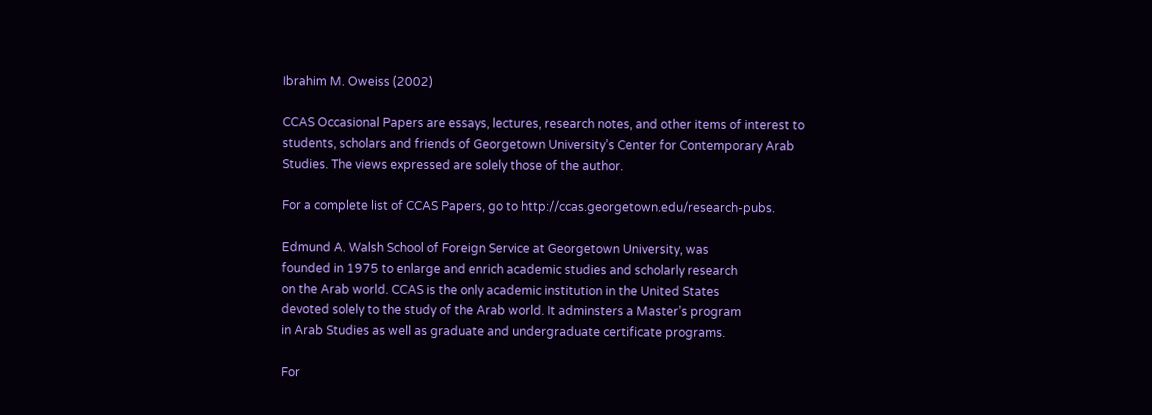Ibrahim M. Oweiss (2002)

CCAS Occasional Papers are essays, lectures, research notes, and other items of interest to
students, scholars and friends of Georgetown University’s Center for Contemporary Arab
Studies. The views expressed are solely those of the author.

For a complete list of CCAS Papers, go to http://ccas.georgetown.edu/research-pubs.

Edmund A. Walsh School of Foreign Service at Georgetown University, was
founded in 1975 to enlarge and enrich academic studies and scholarly research
on the Arab world. CCAS is the only academic institution in the United States
devoted solely to the study of the Arab world. It adminsters a Master’s program
in Arab Studies as well as graduate and undergraduate certificate programs.

For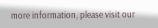more information, please visit our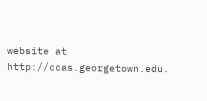website at http://ccas.georgetown.edu.